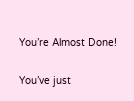You’re Almost Done!

You’ve just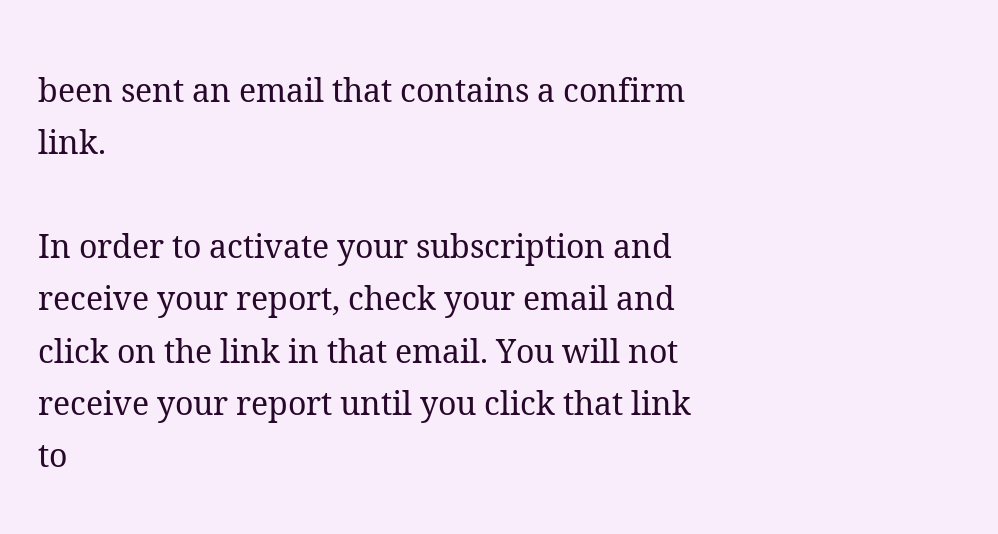been sent an email that contains a confirm link.

In order to activate your subscription and receive your report, check your email and click on the link in that email. You will not receive your report until you click that link to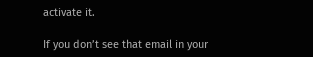activate it.

If you don’t see that email in your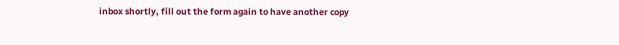inbox shortly, fill out the form again to have another copy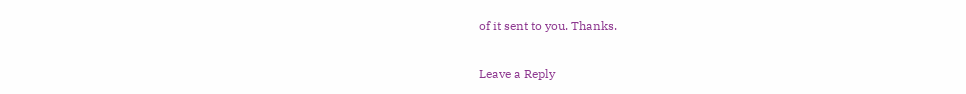of it sent to you. Thanks.

Leave a Reply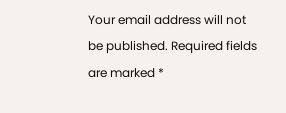Your email address will not be published. Required fields are marked *